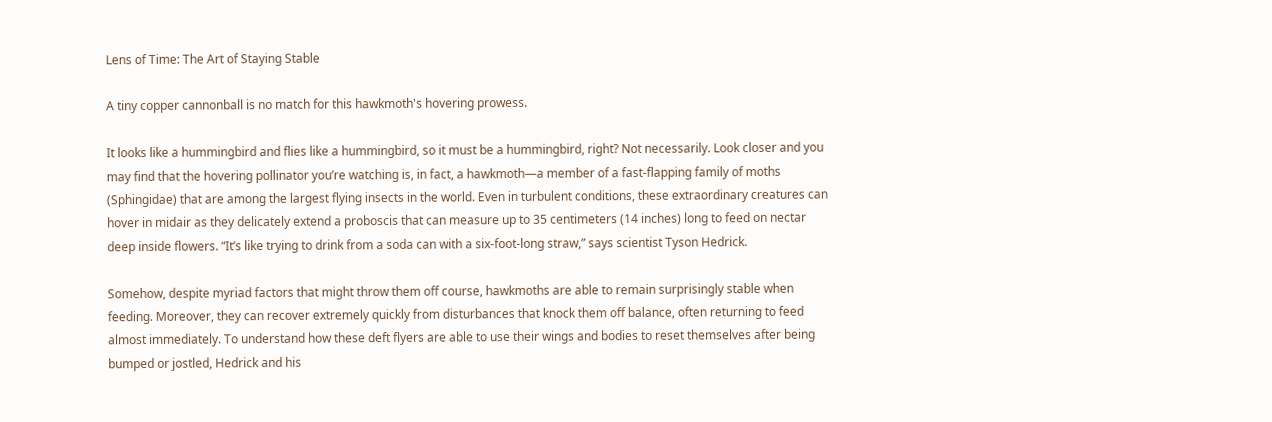Lens of Time: The Art of Staying Stable

A tiny copper cannonball is no match for this hawkmoth's hovering prowess.

It looks like a hummingbird and flies like a hummingbird, so it must be a hummingbird, right? Not necessarily. Look closer and you may find that the hovering pollinator you’re watching is, in fact, a hawkmoth—a member of a fast-flapping family of moths (Sphingidae) that are among the largest flying insects in the world. Even in turbulent conditions, these extraordinary creatures can hover in midair as they delicately extend a proboscis that can measure up to 35 centimeters (14 inches) long to feed on nectar deep inside flowers. “It’s like trying to drink from a soda can with a six-foot-long straw,” says scientist Tyson Hedrick.

Somehow, despite myriad factors that might throw them off course, hawkmoths are able to remain surprisingly stable when feeding. Moreover, they can recover extremely quickly from disturbances that knock them off balance, often returning to feed almost immediately. To understand how these deft flyers are able to use their wings and bodies to reset themselves after being bumped or jostled, Hedrick and his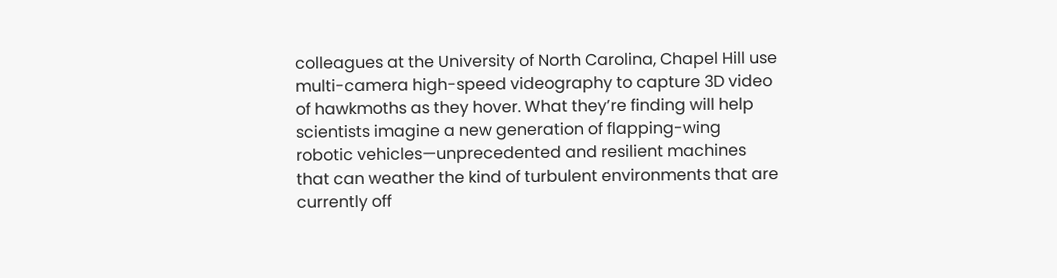colleagues at the University of North Carolina, Chapel Hill use multi-camera high-speed videography to capture 3D video of hawkmoths as they hover. What they’re finding will help scientists imagine a new generation of flapping-wing robotic vehicles—unprecedented and resilient machines that can weather the kind of turbulent environments that are currently off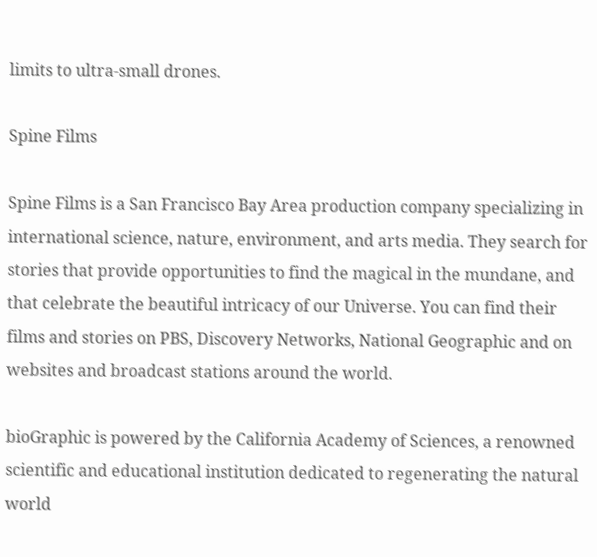limits to ultra-small drones.

Spine Films

Spine Films is a San Francisco Bay Area production company specializing in international science, nature, environment, and arts media. They search for stories that provide opportunities to find the magical in the mundane, and that celebrate the beautiful intricacy of our Universe. You can find their films and stories on PBS, Discovery Networks, National Geographic and on websites and broadcast stations around the world.

bioGraphic is powered by the California Academy of Sciences, a renowned scientific and educational institution dedicated to regenerating the natural world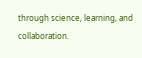through science, learning, and collaboration.